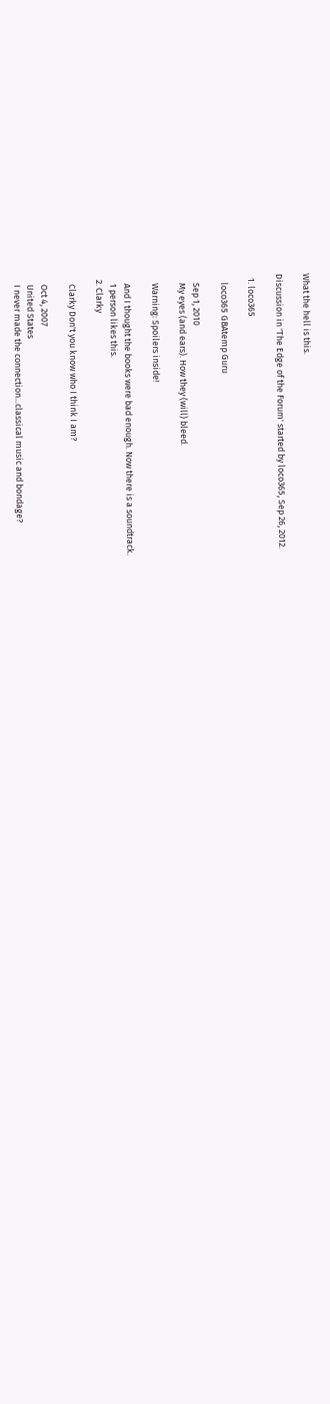What the hell is this.

Discussion in 'The Edge of the Forum' started by loco365, Sep 26, 2012.

  1. loco365

    loco365 GBAtemp Guru

    Sep 1, 2010
    My eyes (and ears). How they (will) bleed.

    Warning: Spoilers inside!

    And I thought the books were bad enough. Now there is a soundtrack.
    1 person likes this.
  2. Clarky

    Clarky Don't you know who I think I am?

    Oct 4, 2007
    United States
    I never made the connection...classical music and bondage?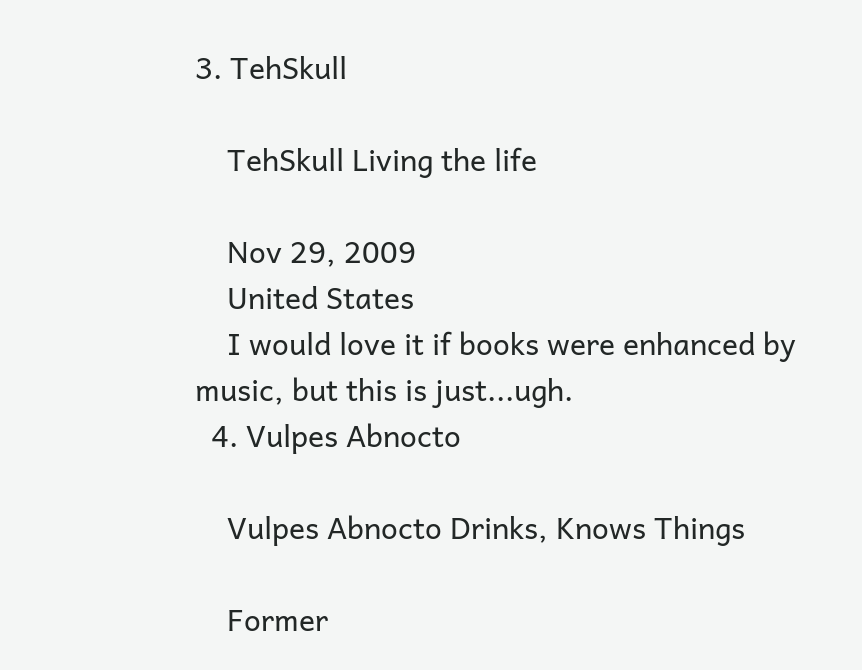3. TehSkull

    TehSkull Living the life

    Nov 29, 2009
    United States
    I would love it if books were enhanced by music, but this is just...ugh.
  4. Vulpes Abnocto

    Vulpes Abnocto Drinks, Knows Things

    Former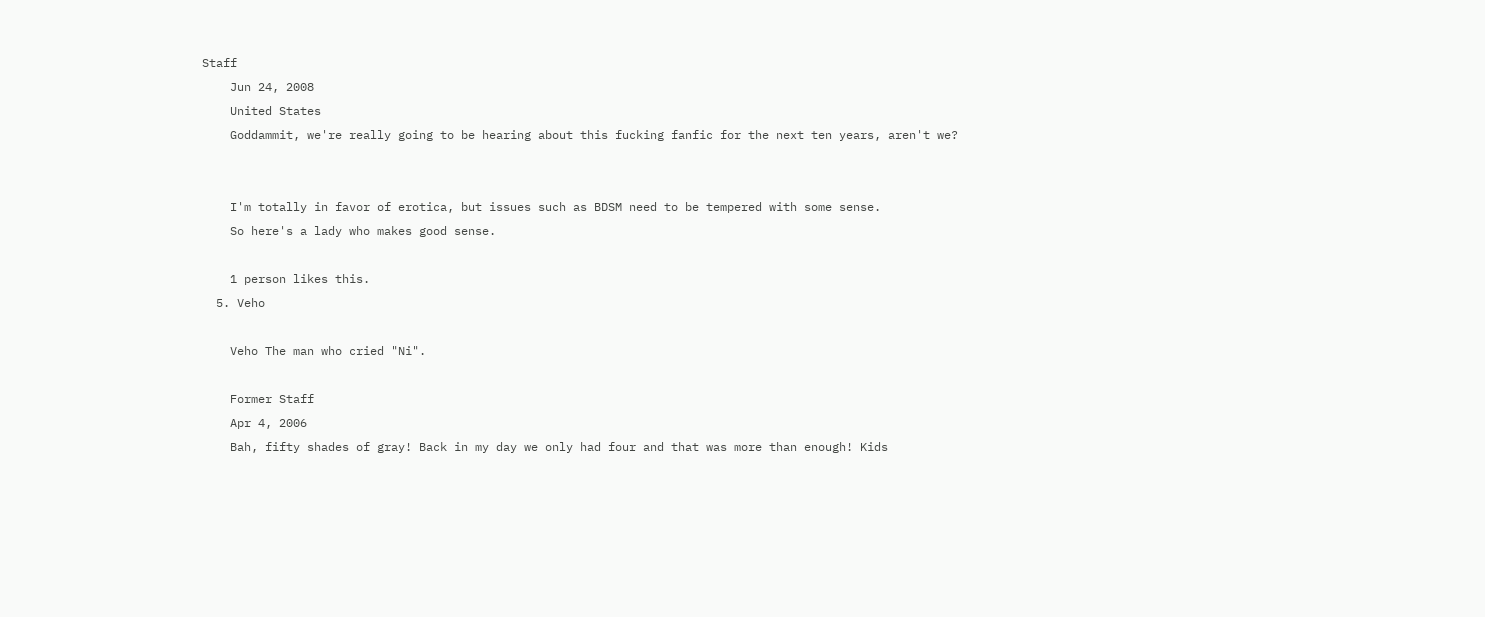Staff
    Jun 24, 2008
    United States
    Goddammit, we're really going to be hearing about this fucking fanfic for the next ten years, aren't we?


    I'm totally in favor of erotica, but issues such as BDSM need to be tempered with some sense.
    So here's a lady who makes good sense.

    1 person likes this.
  5. Veho

    Veho The man who cried "Ni".

    Former Staff
    Apr 4, 2006
    Bah, fifty shades of gray! Back in my day we only had four and that was more than enough! Kids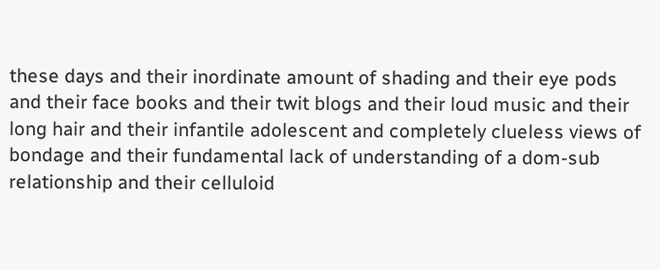these days and their inordinate amount of shading and their eye pods and their face books and their twit blogs and their loud music and their long hair and their infantile adolescent and completely clueless views of bondage and their fundamental lack of understanding of a dom-sub relationship and their celluloid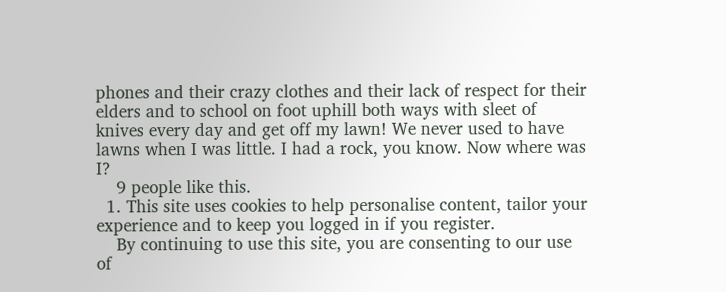phones and their crazy clothes and their lack of respect for their elders and to school on foot uphill both ways with sleet of knives every day and get off my lawn! We never used to have lawns when I was little. I had a rock, you know. Now where was I?
    9 people like this.
  1. This site uses cookies to help personalise content, tailor your experience and to keep you logged in if you register.
    By continuing to use this site, you are consenting to our use of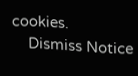cookies.
    Dismiss Notice